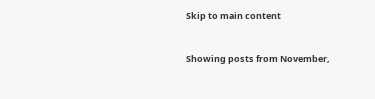Skip to main content


Showing posts from November,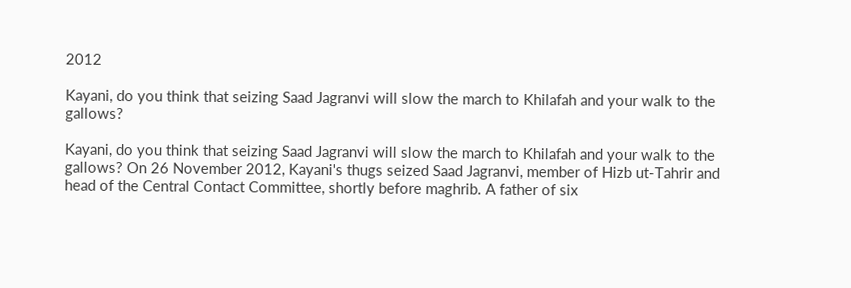2012

Kayani, do you think that seizing Saad Jagranvi will slow the march to Khilafah and your walk to the gallows?

Kayani, do you think that seizing Saad Jagranvi will slow the march to Khilafah and your walk to the gallows? On 26 November 2012, Kayani's thugs seized Saad Jagranvi, member of Hizb ut-Tahrir and head of the Central Contact Committee, shortly before maghrib. A father of six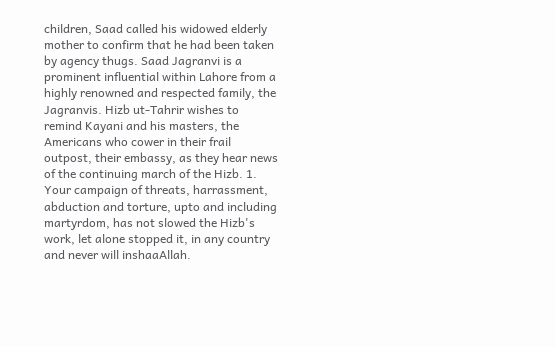children, Saad called his widowed elderly mother to confirm that he had been taken by agency thugs. Saad Jagranvi is a prominent influential within Lahore from a highly renowned and respected family, the Jagranvis. Hizb ut-Tahrir wishes to remind Kayani and his masters, the Americans who cower in their frail outpost, their embassy, as they hear news of the continuing march of the Hizb. 1. Your campaign of threats, harrassment, abduction and torture, upto and including martyrdom, has not slowed the Hizb's work, let alone stopped it, in any country and never will inshaaAllah.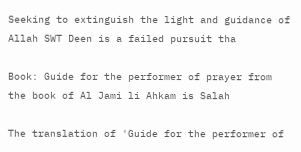Seeking to extinguish the light and guidance of Allah SWT Deen is a failed pursuit tha

Book: Guide for the performer of prayer from the book of Al Jami li Ahkam is Salah

The translation of 'Guide for the performer of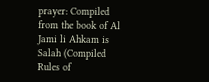prayer: Compiled from the book of Al Jami li Ahkam is Salah (Compiled Rules of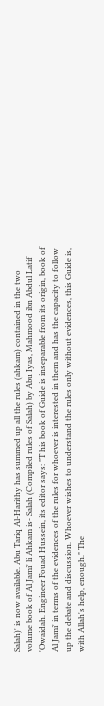Salah)' is now available. Abu Tariq Al-Harithy has summed up all the rules (ahkam) contained in the two volume book of Al Jami' li Ahkam is- Salah (Compiled rules of Salah) by Abu Iyas, Mahmood ibn Abdul Latif 'Owaidah. Engineer Fouad Hussein, its editor says: "T his book of Guide is inseparable from its origin, book of Al Jami' in terms of the evidences of the rules for whoever is interested in them and has the capacity to follow up the debate and discussion. Whoever wishes to understand the rules only without evidences, this Guide is, with Allah's help, enough." The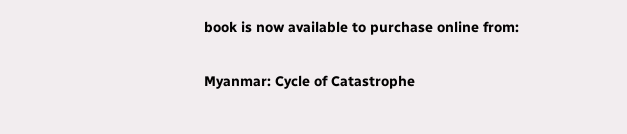book is now available to purchase online from:

Myanmar: Cycle of Catastrophe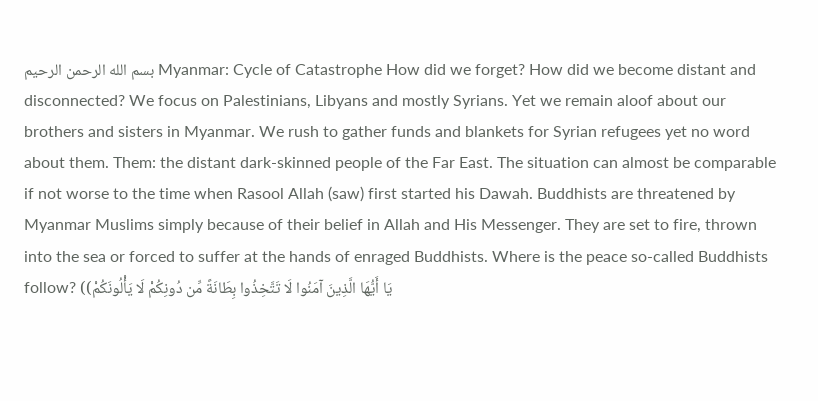بسم الله الرحمن الرحيم Myanmar: Cycle of Catastrophe How did we forget? How did we become distant and disconnected? We focus on Palestinians, Libyans and mostly Syrians. Yet we remain aloof about our brothers and sisters in Myanmar. We rush to gather funds and blankets for Syrian refugees yet no word about them. Them: the distant dark-skinned people of the Far East. The situation can almost be comparable if not worse to the time when Rasool Allah (saw) first started his Dawah. Buddhists are threatened by Myanmar Muslims simply because of their belief in Allah and His Messenger. They are set to fire, thrown into the sea or forced to suffer at the hands of enraged Buddhists. Where is the peace so-called Buddhists follow? ((يَا أَيُّهَا الَّذِينَ آمَنُوا لَا تَتَّخِذُوا بِطَانَةً مِّن دُونِكُمْ لَا يَأْلُونَكُمْ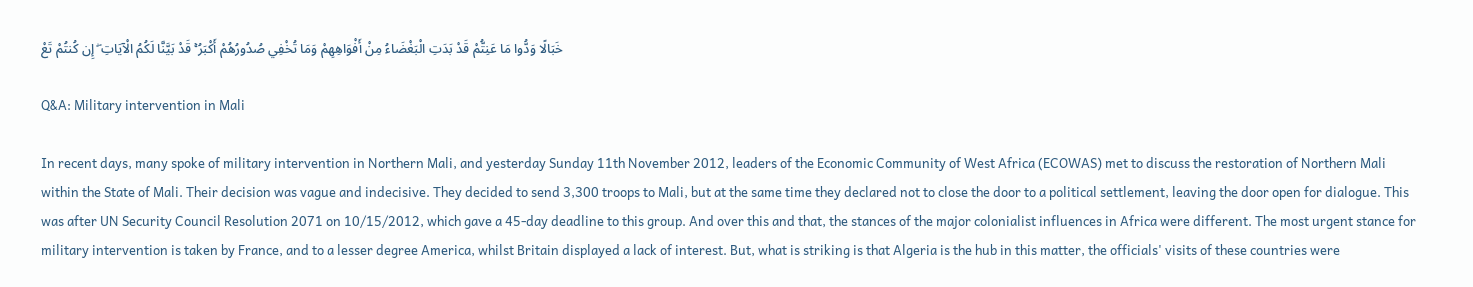خَبَالًا وَدُّوا مَا عَنِتُّمْ قَدْ بَدَتِ الْبَغْضَاءُ مِنْ أَفْوَاهِهِمْ وَمَا تُخْفِي صُدُورُهُمْ أَكْبَرُ ۚ قَدْ بَيَّنَّا لَكُمُ الْآيَاتِ ۖ إِن كُنتُمْ تَعْ

Q&A: Military intervention in Mali

In recent days, many spoke of military intervention in Northern Mali, and yesterday Sunday 11th November 2012, leaders of the Economic Community of West Africa (ECOWAS) met to discuss the restoration of Northern Mali within the State of Mali. Their decision was vague and indecisive. They decided to send 3,300 troops to Mali, but at the same time they declared not to close the door to a political settlement, leaving the door open for dialogue. This was after UN Security Council Resolution 2071 on 10/15/2012, which gave a 45-day deadline to this group. And over this and that, the stances of the major colonialist influences in Africa were different. The most urgent stance for military intervention is taken by France, and to a lesser degree America, whilst Britain displayed a lack of interest. But, what is striking is that Algeria is the hub in this matter, the officials' visits of these countries were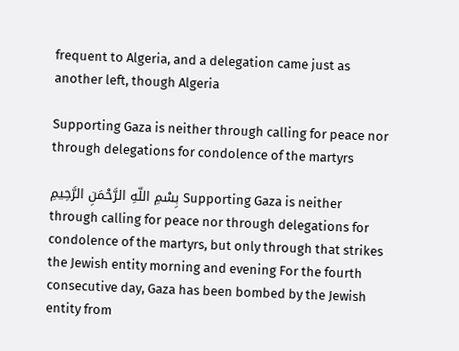frequent to Algeria, and a delegation came just as another left, though Algeria

Supporting Gaza is neither through calling for peace nor through delegations for condolence of the martyrs

بِسْمِ اللّهِ الرَّحْمَنِ الرَّحِيمِ Supporting Gaza is neither through calling for peace nor through delegations for condolence of the martyrs, but only through that strikes the Jewish entity morning and evening For the fourth consecutive day, Gaza has been bombed by the Jewish entity from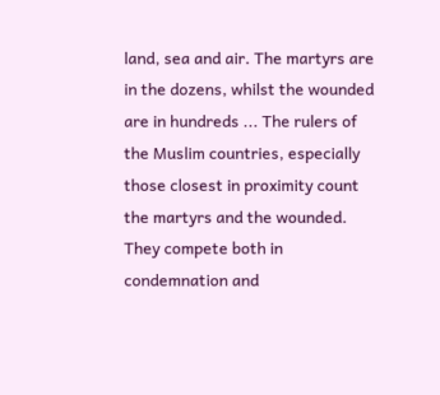land, sea and air. The martyrs are in the dozens, whilst the wounded are in hundreds ... The rulers of the Muslim countries, especially those closest in proximity count the martyrs and the wounded. They compete both in condemnation and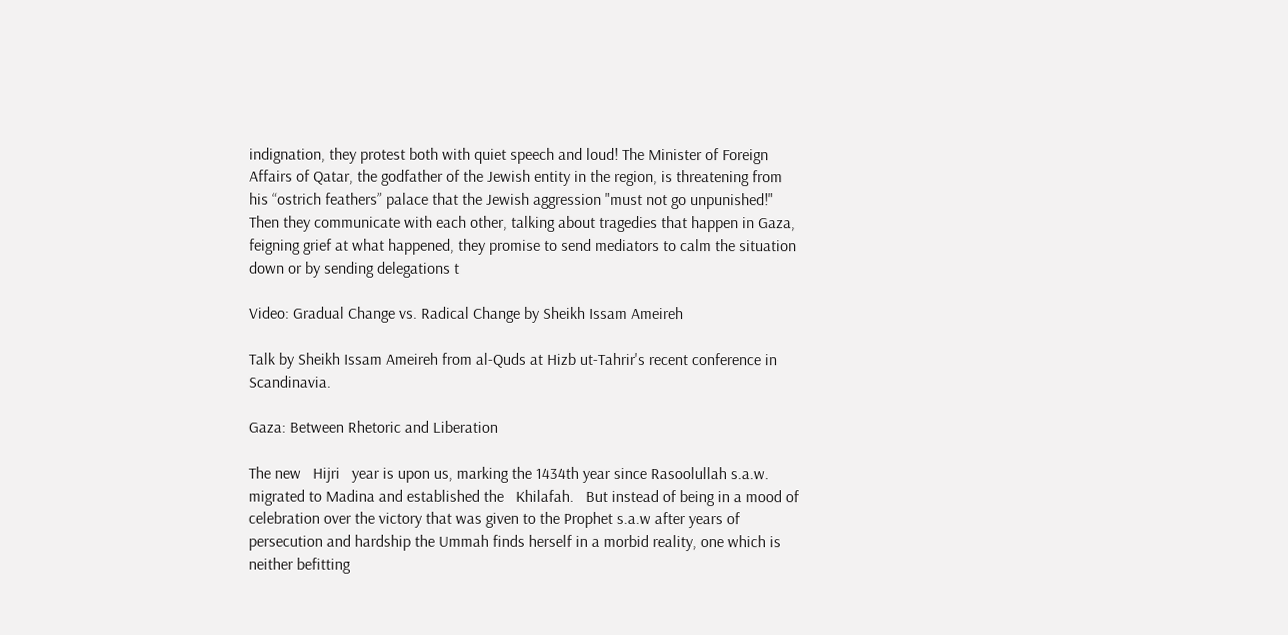indignation, they protest both with quiet speech and loud! The Minister of Foreign Affairs of Qatar, the godfather of the Jewish entity in the region, is threatening from his “ostrich feathers” palace that the Jewish aggression "must not go unpunished!" Then they communicate with each other, talking about tragedies that happen in Gaza, feigning grief at what happened, they promise to send mediators to calm the situation down or by sending delegations t

Video: Gradual Change vs. Radical Change by Sheikh Issam Ameireh

Talk by Sheikh Issam Ameireh from al-Quds at Hizb ut-Tahrir's recent conference in Scandinavia.

Gaza: Between Rhetoric and Liberation

The new   Hijri   year is upon us, marking the 1434th year since Rasoolullah s.a.w. migrated to Madina and established the   Khilafah.   But instead of being in a mood of celebration over the victory that was given to the Prophet s.a.w after years of persecution and hardship the Ummah finds herself in a morbid reality, one which is neither befitting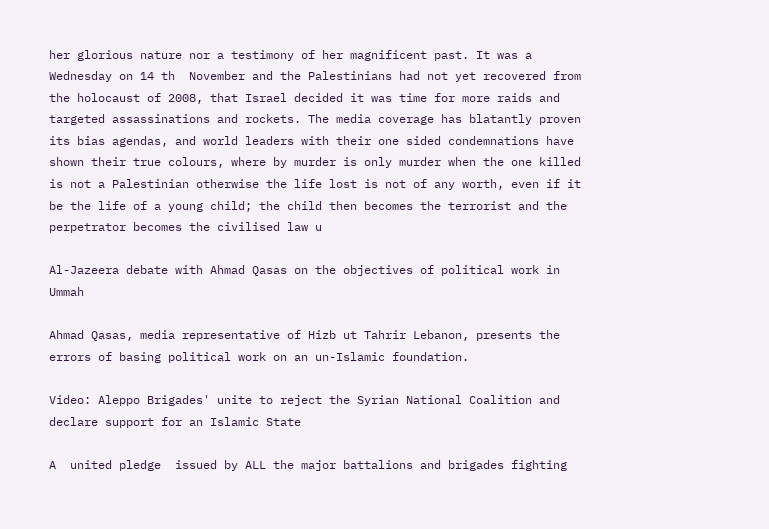her glorious nature nor a testimony of her magnificent past. It was a Wednesday on 14 th  November and the Palestinians had not yet recovered from the holocaust of 2008, that Israel decided it was time for more raids and targeted assassinations and rockets. The media coverage has blatantly proven its bias agendas, and world leaders with their one sided condemnations have shown their true colours, where by murder is only murder when the one killed is not a Palestinian otherwise the life lost is not of any worth, even if it be the life of a young child; the child then becomes the terrorist and the perpetrator becomes the civilised law u

Al-Jazeera debate with Ahmad Qasas on the objectives of political work in Ummah

Ahmad Qasas, media representative of Hizb ut Tahrir Lebanon, presents the errors of basing political work on an un-Islamic foundation.

Video: Aleppo Brigades' unite to reject the Syrian National Coalition and declare support for an Islamic State

A  united pledge  issued by ALL the major battalions and brigades fighting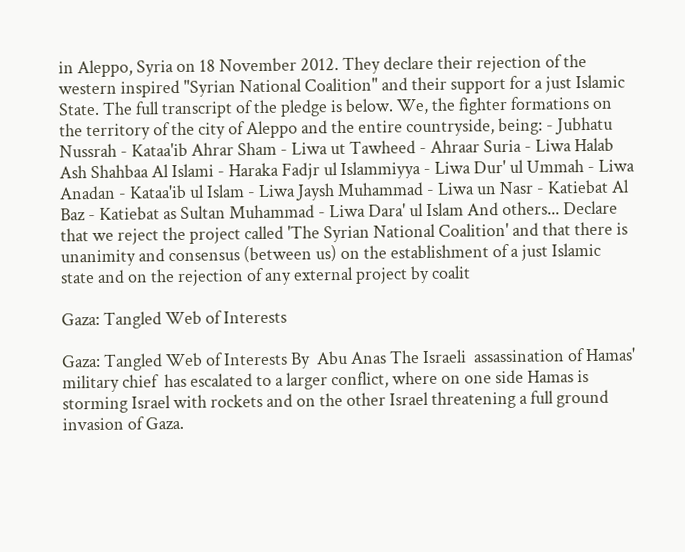in Aleppo, Syria on 18 November 2012. They declare their rejection of the western inspired "Syrian National Coalition" and their support for a just Islamic State. The full transcript of the pledge is below. We, the fighter formations on the territory of the city of Aleppo and the entire countryside, being: - Jubhatu Nussrah - Kataa'ib Ahrar Sham - Liwa ut Tawheed - Ahraar Suria - Liwa Halab Ash Shahbaa Al Islami - Haraka Fadjr ul Islammiyya - Liwa Dur' ul Ummah - Liwa Anadan - Kataa'ib ul Islam - Liwa Jaysh Muhammad - Liwa un Nasr - Katiebat Al Baz - Katiebat as Sultan Muhammad - Liwa Dara' ul Islam And others... Declare that we reject the project called 'The Syrian National Coalition' and that there is unanimity and consensus (between us) on the establishment of a just Islamic state and on the rejection of any external project by coalit

Gaza: Tangled Web of Interests

Gaza: Tangled Web of Interests By  Abu Anas The Israeli  assassination of Hamas' military chief  has escalated to a larger conflict, where on one side Hamas is storming Israel with rockets and on the other Israel threatening a full ground invasion of Gaza.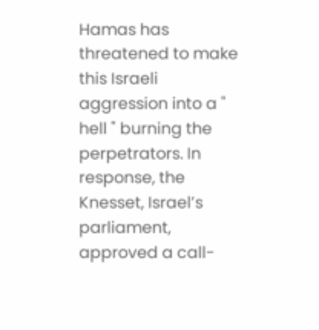Hamas has threatened to make this Israeli aggression into a " hell " burning the perpetrators. In response, the Knesset, Israel’s parliament, approved a call-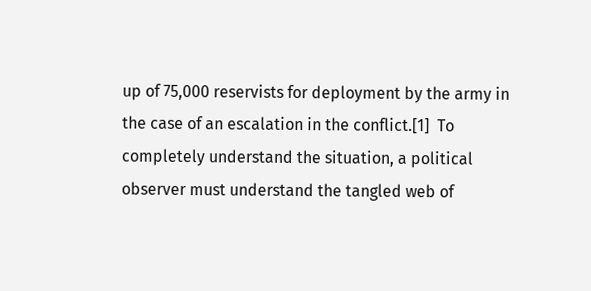up of 75,000 reservists for deployment by the army in the case of an escalation in the conflict.[1]  To completely understand the situation, a political observer must understand the tangled web of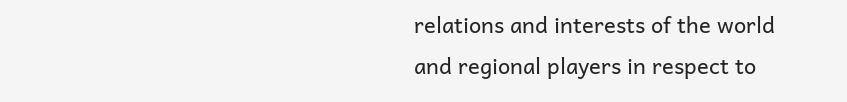relations and interests of the world and regional players in respect to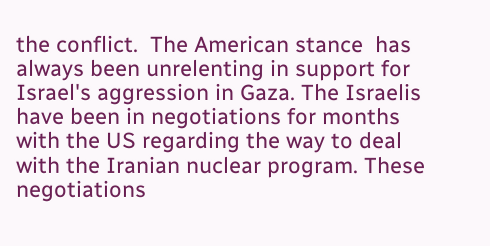the conflict.  The American stance  has always been unrelenting in support for Israel's aggression in Gaza. The Israelis have been in negotiations for months with the US regarding the way to deal with the Iranian nuclear program. These negotiations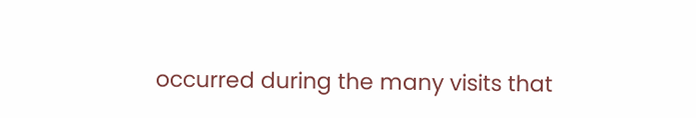occurred during the many visits that